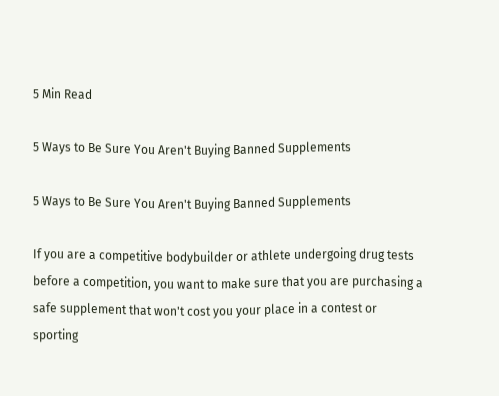5 Min Read

5 Ways to Be Sure You Aren't Buying Banned Supplements

5 Ways to Be Sure You Aren't Buying Banned Supplements

If you are a competitive bodybuilder or athlete undergoing drug tests before a competition, you want to make sure that you are purchasing a safe supplement that won't cost you your place in a contest or sporting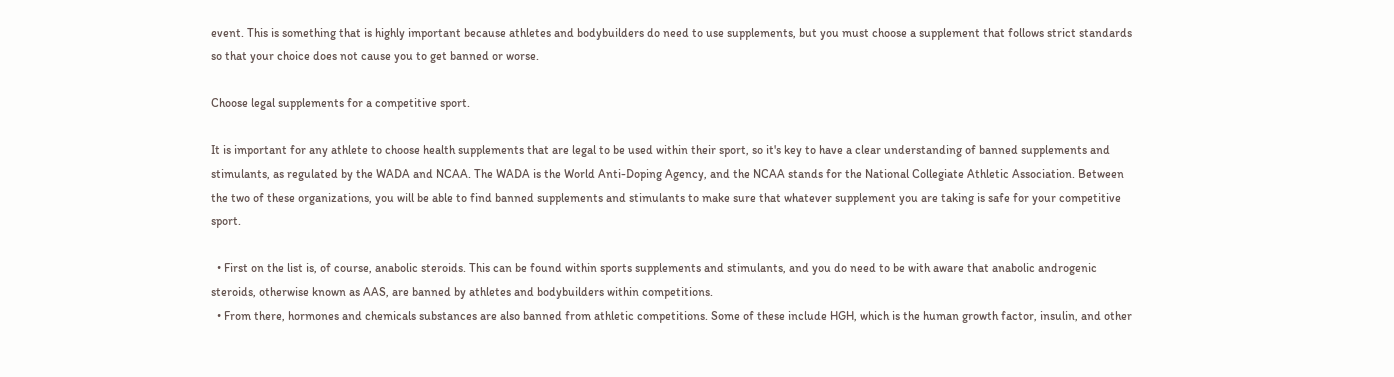event. This is something that is highly important because athletes and bodybuilders do need to use supplements, but you must choose a supplement that follows strict standards so that your choice does not cause you to get banned or worse.

Choose legal supplements for a competitive sport.

It is important for any athlete to choose health supplements that are legal to be used within their sport, so it's key to have a clear understanding of banned supplements and stimulants, as regulated by the WADA and NCAA. The WADA is the World Anti-Doping Agency, and the NCAA stands for the National Collegiate Athletic Association. Between the two of these organizations, you will be able to find banned supplements and stimulants to make sure that whatever supplement you are taking is safe for your competitive sport.

  • First on the list is, of course, anabolic steroids. This can be found within sports supplements and stimulants, and you do need to be with aware that anabolic androgenic steroids, otherwise known as AAS, are banned by athletes and bodybuilders within competitions.
  • From there, hormones and chemicals substances are also banned from athletic competitions. Some of these include HGH, which is the human growth factor, insulin, and other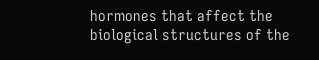hormones that affect the biological structures of the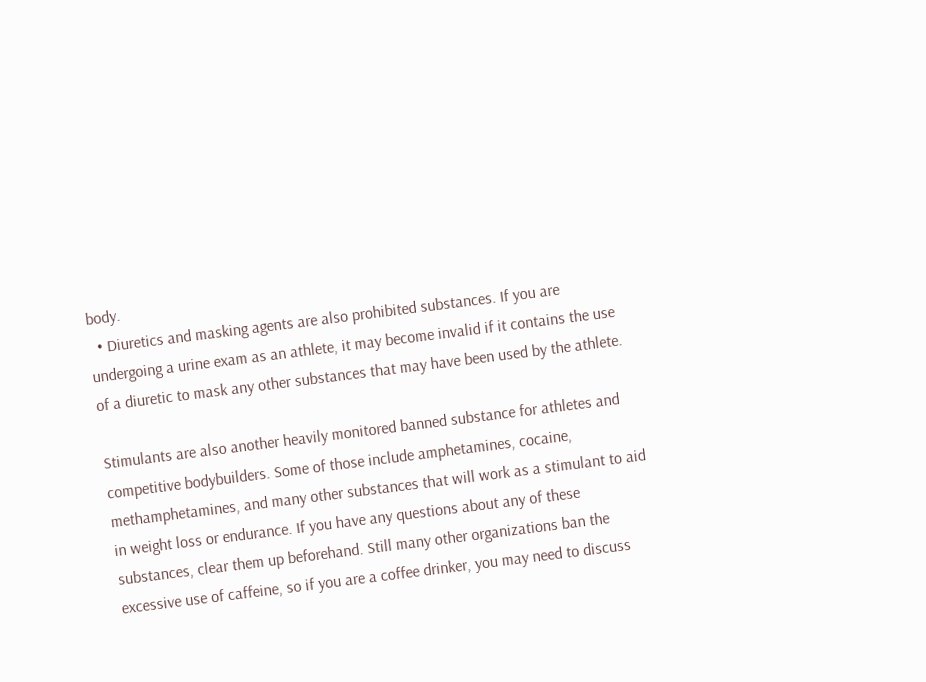body.
  • Diuretics and masking agents are also prohibited substances. If you are undergoing a urine exam as an athlete, it may become invalid if it contains the use of a diuretic to mask any other substances that may have been used by the athlete.

Stimulants are also another heavily monitored banned substance for athletes and competitive bodybuilders. Some of those include amphetamines, cocaine, methamphetamines, and many other substances that will work as a stimulant to aid in weight loss or endurance. If you have any questions about any of these substances, clear them up beforehand. Still many other organizations ban the excessive use of caffeine, so if you are a coffee drinker, you may need to discuss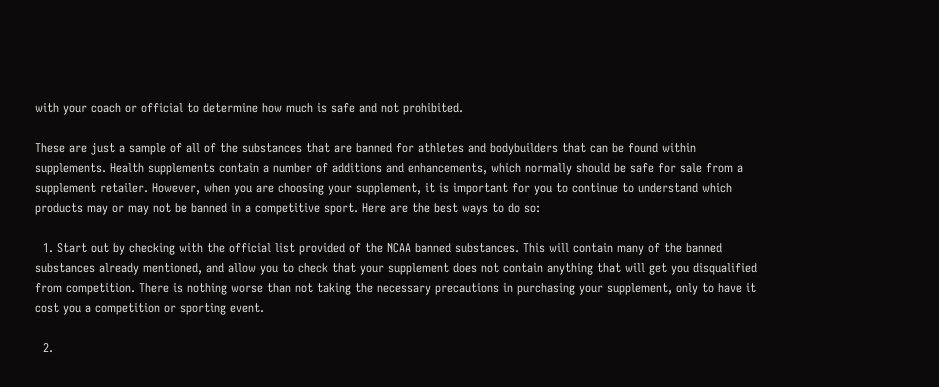with your coach or official to determine how much is safe and not prohibited.

These are just a sample of all of the substances that are banned for athletes and bodybuilders that can be found within supplements. Health supplements contain a number of additions and enhancements, which normally should be safe for sale from a supplement retailer. However, when you are choosing your supplement, it is important for you to continue to understand which products may or may not be banned in a competitive sport. Here are the best ways to do so:

  1. Start out by checking with the official list provided of the NCAA banned substances. This will contain many of the banned substances already mentioned, and allow you to check that your supplement does not contain anything that will get you disqualified from competition. There is nothing worse than not taking the necessary precautions in purchasing your supplement, only to have it cost you a competition or sporting event.

  2.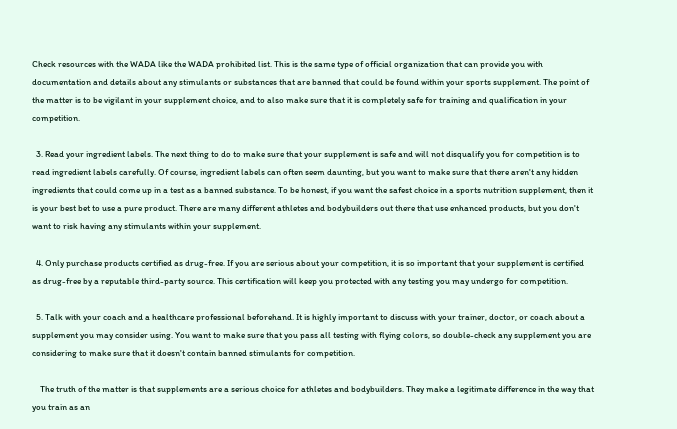Check resources with the WADA like the WADA prohibited list. This is the same type of official organization that can provide you with documentation and details about any stimulants or substances that are banned that could be found within your sports supplement. The point of the matter is to be vigilant in your supplement choice, and to also make sure that it is completely safe for training and qualification in your competition.

  3. Read your ingredient labels. The next thing to do to make sure that your supplement is safe and will not disqualify you for competition is to read ingredient labels carefully. Of course, ingredient labels can often seem daunting, but you want to make sure that there aren't any hidden ingredients that could come up in a test as a banned substance. To be honest, if you want the safest choice in a sports nutrition supplement, then it is your best bet to use a pure product. There are many different athletes and bodybuilders out there that use enhanced products, but you don't want to risk having any stimulants within your supplement.

  4. Only purchase products certified as drug-free. If you are serious about your competition, it is so important that your supplement is certified as drug-free by a reputable third-party source. This certification will keep you protected with any testing you may undergo for competition.

  5. Talk with your coach and a healthcare professional beforehand. It is highly important to discuss with your trainer, doctor, or coach about a supplement you may consider using. You want to make sure that you pass all testing with flying colors, so double-check any supplement you are considering to make sure that it doesn't contain banned stimulants for competition.

    The truth of the matter is that supplements are a serious choice for athletes and bodybuilders. They make a legitimate difference in the way that you train as an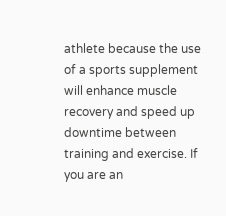athlete because the use of a sports supplement will enhance muscle recovery and speed up downtime between training and exercise. If you are an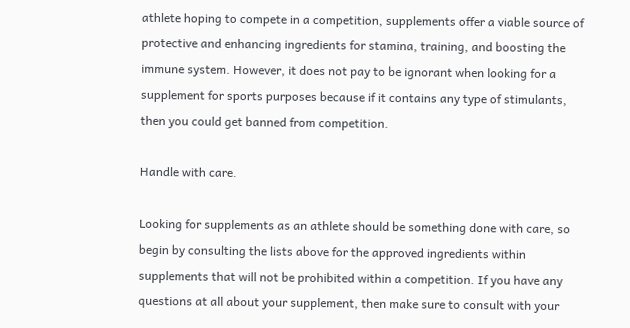athlete hoping to compete in a competition, supplements offer a viable source of protective and enhancing ingredients for stamina, training, and boosting the immune system. However, it does not pay to be ignorant when looking for a supplement for sports purposes because if it contains any type of stimulants, then you could get banned from competition.

Handle with care.

Looking for supplements as an athlete should be something done with care, so begin by consulting the lists above for the approved ingredients within supplements that will not be prohibited within a competition. If you have any questions at all about your supplement, then make sure to consult with your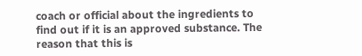coach or official about the ingredients to find out if it is an approved substance. The reason that this is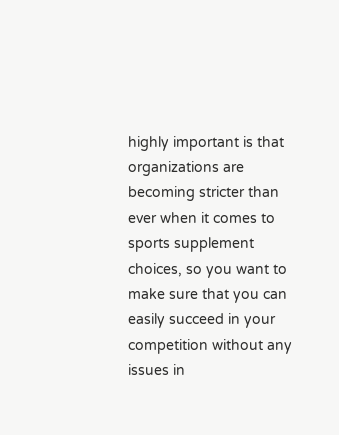highly important is that organizations are becoming stricter than ever when it comes to sports supplement choices, so you want to make sure that you can easily succeed in your competition without any issues in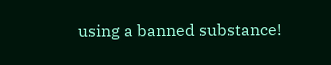using a banned substance!